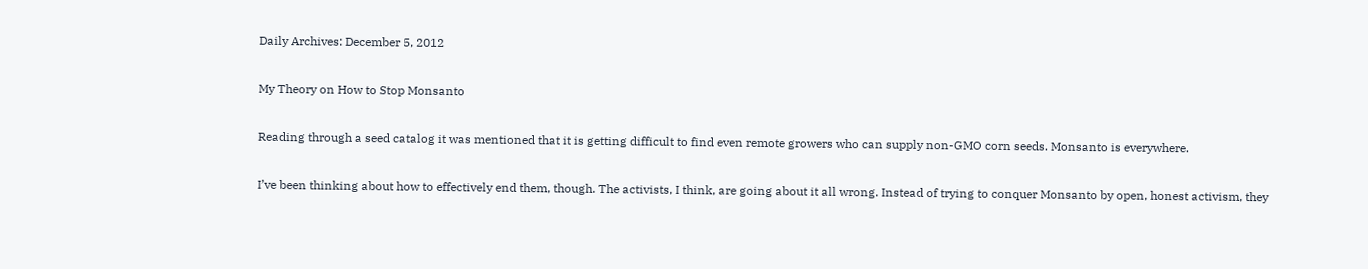Daily Archives: December 5, 2012

My Theory on How to Stop Monsanto

Reading through a seed catalog it was mentioned that it is getting difficult to find even remote growers who can supply non-GMO corn seeds. Monsanto is everywhere.

I’ve been thinking about how to effectively end them, though. The activists, I think, are going about it all wrong. Instead of trying to conquer Monsanto by open, honest activism, they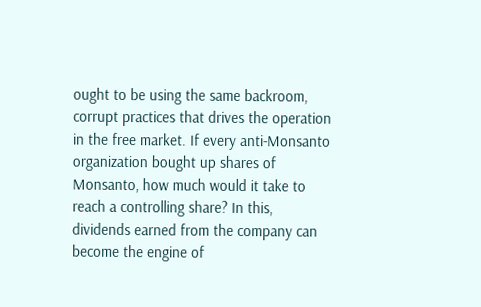ought to be using the same backroom, corrupt practices that drives the operation in the free market. If every anti-Monsanto organization bought up shares of Monsanto, how much would it take to reach a controlling share? In this, dividends earned from the company can become the engine of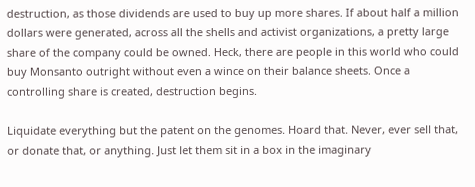destruction, as those dividends are used to buy up more shares. If about half a million dollars were generated, across all the shells and activist organizations, a pretty large share of the company could be owned. Heck, there are people in this world who could buy Monsanto outright without even a wince on their balance sheets. Once a controlling share is created, destruction begins.

Liquidate everything but the patent on the genomes. Hoard that. Never, ever sell that, or donate that, or anything. Just let them sit in a box in the imaginary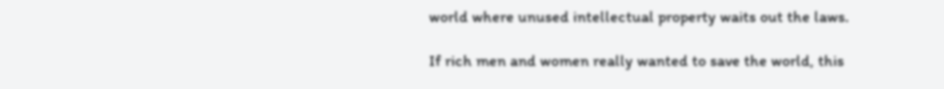world where unused intellectual property waits out the laws.

If rich men and women really wanted to save the world, this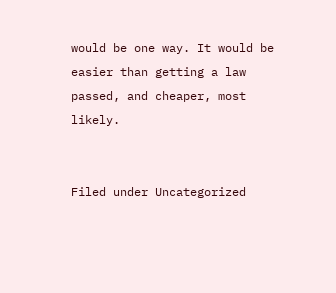would be one way. It would be easier than getting a law passed, and cheaper, most likely.


Filed under Uncategorized